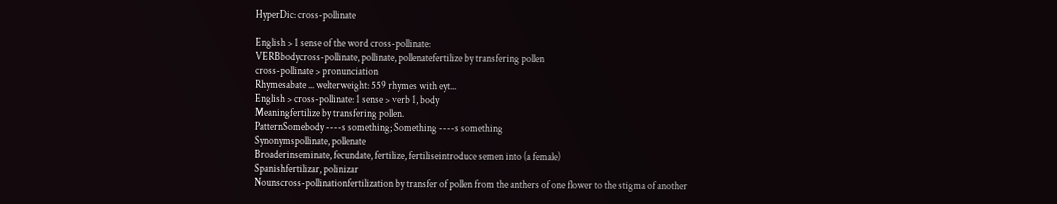HyperDic: cross-pollinate

English > 1 sense of the word cross-pollinate:
VERBbodycross-pollinate, pollinate, pollenatefertilize by transfering pollen
cross-pollinate > pronunciation
Rhymesabate ... welterweight: 559 rhymes with eyt...
English > cross-pollinate: 1 sense > verb 1, body
Meaningfertilize by transfering pollen.
PatternSomebody ----s something; Something ----s something
Synonymspollinate, pollenate
Broaderinseminate, fecundate, fertilize, fertiliseintroduce semen into (a female)
Spanishfertilizar, polinizar
Nounscross-pollinationfertilization by transfer of pollen from the anthers of one flower to the stigma of another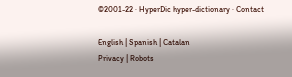©2001-22 · HyperDic hyper-dictionary · Contact

English | Spanish | Catalan
Privacy | Robots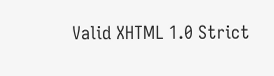Valid XHTML 1.0 Strict